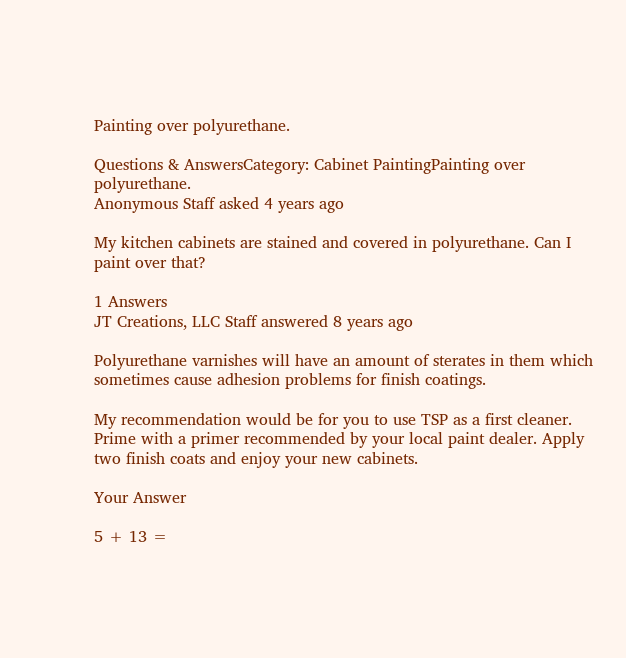Painting over polyurethane.

Questions & AnswersCategory: Cabinet PaintingPainting over polyurethane.
Anonymous Staff asked 4 years ago

My kitchen cabinets are stained and covered in polyurethane. Can I paint over that?

1 Answers
JT Creations, LLC Staff answered 8 years ago

Polyurethane varnishes will have an amount of sterates in them which sometimes cause adhesion problems for finish coatings.

My recommendation would be for you to use TSP as a first cleaner. Prime with a primer recommended by your local paint dealer. Apply two finish coats and enjoy your new cabinets.

Your Answer

5 + 13 =